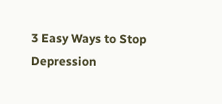3 Easy Ways to Stop Depression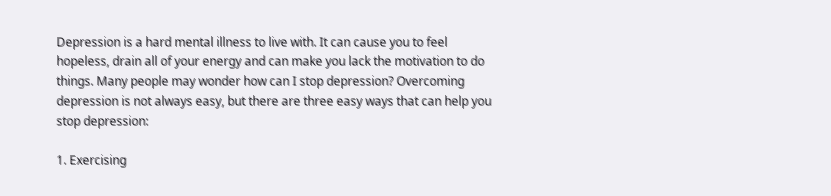Depression is a hard mental illness to live with. It can cause you to feel hopeless, drain all of your energy and can make you lack the motivation to do things. Many people may wonder how can I stop depression? Overcoming depression is not always easy, but there are three easy ways that can help you stop depression:

1. Exercising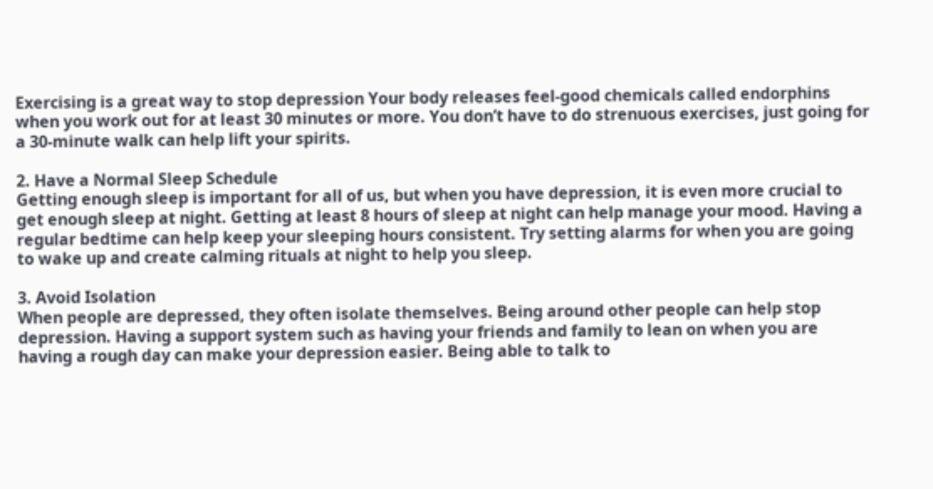Exercising is a great way to stop depression Your body releases feel-good chemicals called endorphins when you work out for at least 30 minutes or more. You don’t have to do strenuous exercises, just going for a 30-minute walk can help lift your spirits.

2. Have a Normal Sleep Schedule
Getting enough sleep is important for all of us, but when you have depression, it is even more crucial to get enough sleep at night. Getting at least 8 hours of sleep at night can help manage your mood. Having a regular bedtime can help keep your sleeping hours consistent. Try setting alarms for when you are going to wake up and create calming rituals at night to help you sleep.

3. Avoid Isolation
When people are depressed, they often isolate themselves. Being around other people can help stop depression. Having a support system such as having your friends and family to lean on when you are having a rough day can make your depression easier. Being able to talk to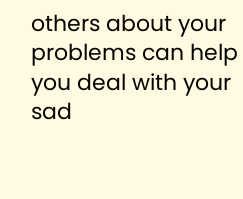others about your problems can help you deal with your sad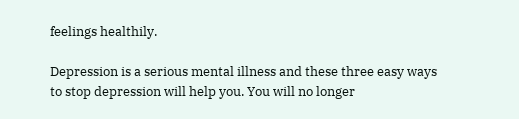feelings healthily.

Depression is a serious mental illness and these three easy ways to stop depression will help you. You will no longer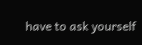have to ask yourself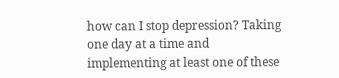how can I stop depression? Taking one day at a time and implementing at least one of these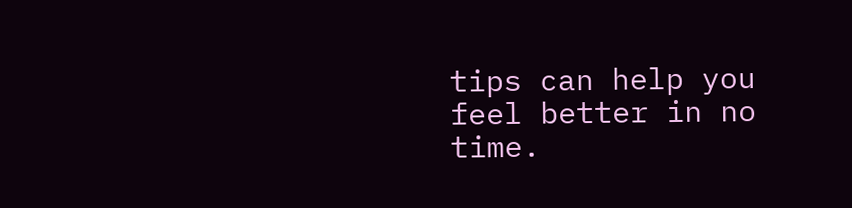tips can help you feel better in no time.